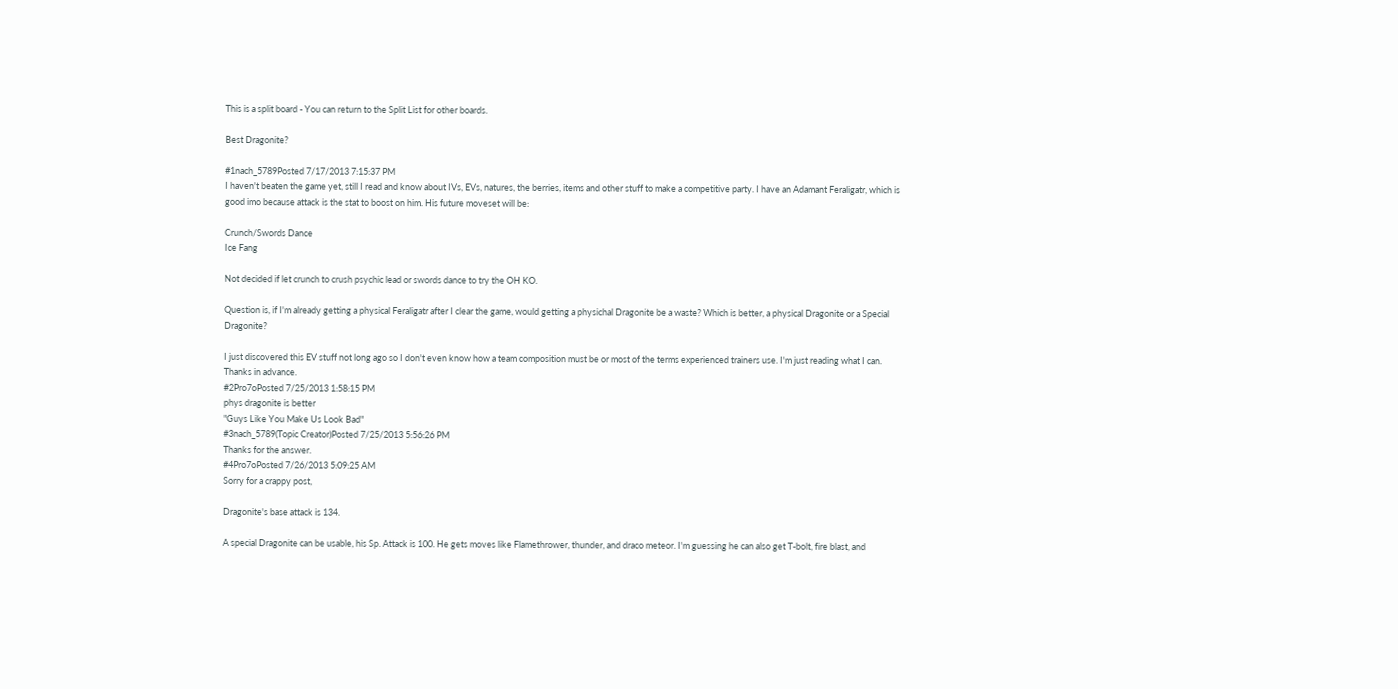This is a split board - You can return to the Split List for other boards.

Best Dragonite?

#1nach_5789Posted 7/17/2013 7:15:37 PM
I haven't beaten the game yet, still I read and know about IVs, EVs, natures, the berries, items and other stuff to make a competitive party. I have an Adamant Feraligatr, which is good imo because attack is the stat to boost on him. His future moveset will be:

Crunch/Swords Dance
Ice Fang

Not decided if let crunch to crush psychic lead or swords dance to try the OH KO.

Question is, if I'm already getting a physical Feraligatr after I clear the game, would getting a physichal Dragonite be a waste? Which is better, a physical Dragonite or a Special Dragonite?

I just discovered this EV stuff not long ago so I don't even know how a team composition must be or most of the terms experienced trainers use. I'm just reading what I can. Thanks in advance.
#2Pro7oPosted 7/25/2013 1:58:15 PM
phys dragonite is better
"Guys Like You Make Us Look Bad"
#3nach_5789(Topic Creator)Posted 7/25/2013 5:56:26 PM
Thanks for the answer.
#4Pro7oPosted 7/26/2013 5:09:25 AM
Sorry for a crappy post,

Dragonite's base attack is 134.

A special Dragonite can be usable, his Sp. Attack is 100. He gets moves like Flamethrower, thunder, and draco meteor. I'm guessing he can also get T-bolt, fire blast, and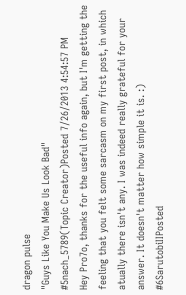dragon pulse
"Guys Like You Make Us Look Bad"
#5nach_5789(Topic Creator)Posted 7/26/2013 4:54:57 PM
Hey Pro7o, thanks for the useful info again, but I'm getting the feeling that you felt some sarcasm on my first post, in which atually there isn't any. I was indeed really grateful for your answer. It doesn't matter how simple it is. :)
#6SarutobiIIPosted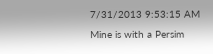7/31/2013 9:53:15 AM
Mine is with a Persim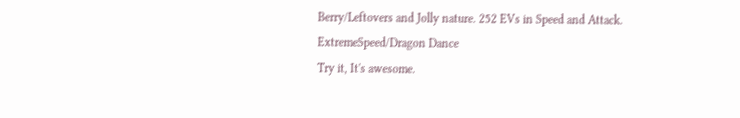Berry/Leftovers and Jolly nature. 252 EVs in Speed and Attack.
ExtremeSpeed/Dragon Dance
Try it, It's awesome.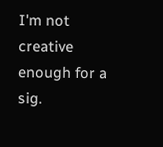I'm not creative enough for a sig.